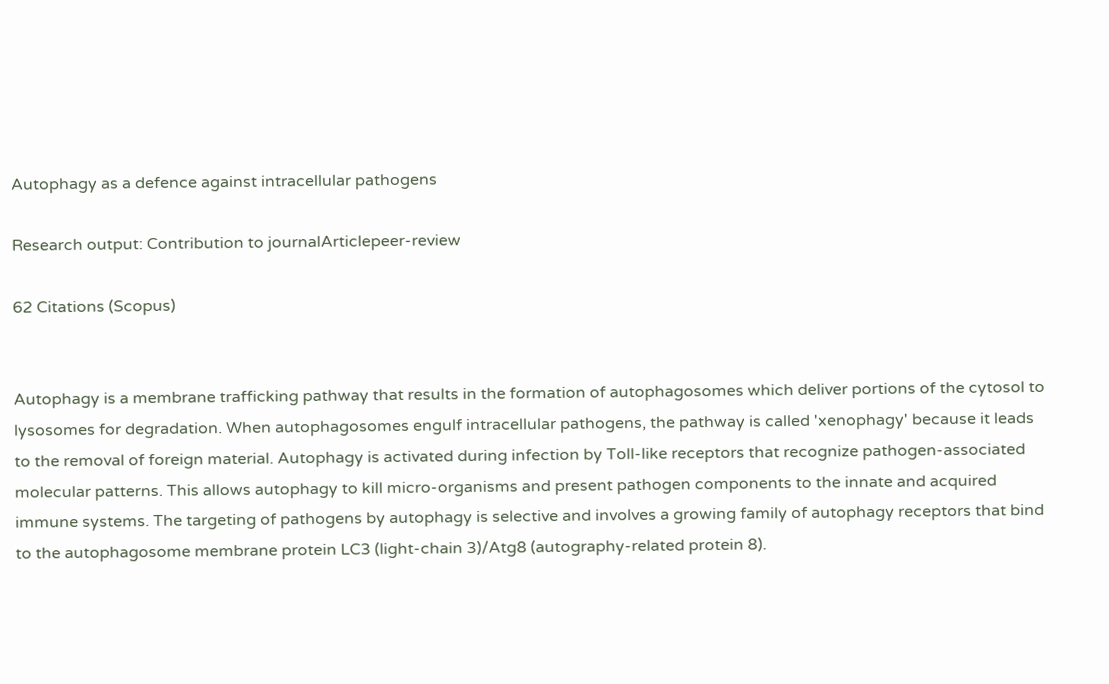Autophagy as a defence against intracellular pathogens

Research output: Contribution to journalArticlepeer-review

62 Citations (Scopus)


Autophagy is a membrane trafficking pathway that results in the formation of autophagosomes which deliver portions of the cytosol to lysosomes for degradation. When autophagosomes engulf intracellular pathogens, the pathway is called 'xenophagy' because it leads to the removal of foreign material. Autophagy is activated during infection by Toll-like receptors that recognize pathogen-associated molecular patterns. This allows autophagy to kill micro-organisms and present pathogen components to the innate and acquired immune systems. The targeting of pathogens by autophagy is selective and involves a growing family of autophagy receptors that bind to the autophagosome membrane protein LC3 (light-chain 3)/Atg8 (autography-related protein 8).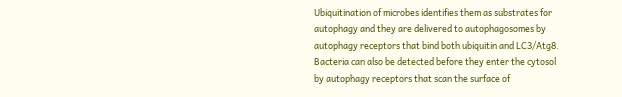Ubiquitination of microbes identifies them as substrates for autophagy and they are delivered to autophagosomes by autophagy receptors that bind both ubiquitin and LC3/Atg8. Bacteria can also be detected before they enter the cytosol by autophagy receptors that scan the surface of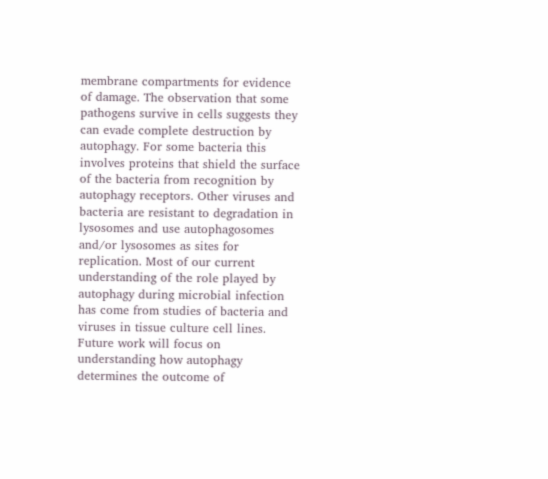membrane compartments for evidence of damage. The observation that some pathogens survive in cells suggests they can evade complete destruction by autophagy. For some bacteria this involves proteins that shield the surface of the bacteria from recognition by autophagy receptors. Other viruses and bacteria are resistant to degradation in lysosomes and use autophagosomes and/or lysosomes as sites for replication. Most of our current understanding of the role played by autophagy during microbial infection has come from studies of bacteria and viruses in tissue culture cell lines. Future work will focus on understanding how autophagy determines the outcome of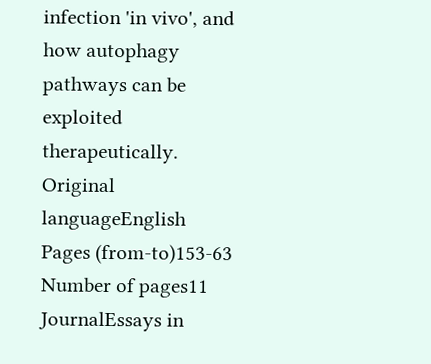infection 'in vivo', and how autophagy pathways can be exploited therapeutically.
Original languageEnglish
Pages (from-to)153-63
Number of pages11
JournalEssays in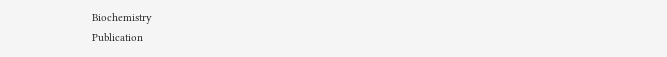Biochemistry
Publication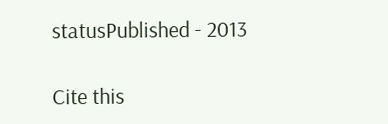statusPublished - 2013

Cite this